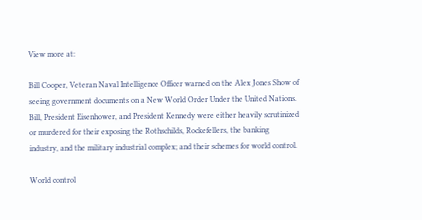View more at:

Bill Cooper, Veteran Naval Intelligence Officer warned on the Alex Jones Show of seeing government documents on a New World Order Under the United Nations. Bill, President Eisenhower, and President Kennedy were either heavily scrutinized or murdered for their exposing the Rothschilds, Rockefellers, the banking industry, and the military industrial complex; and their schemes for world control.

World control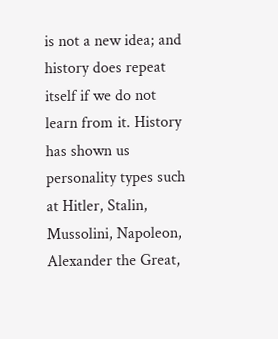is not a new idea; and history does repeat itself if we do not learn from it. History has shown us personality types such at Hitler, Stalin, Mussolini, Napoleon, Alexander the Great,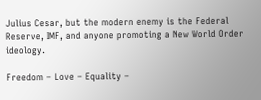Julius Cesar, but the modern enemy is the Federal Reserve, IMF, and anyone promoting a New World Order ideology.

Freedom – Love – Equality –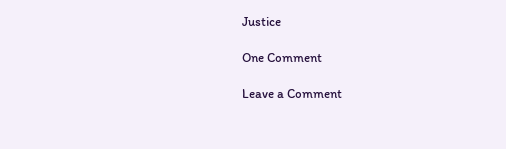Justice

One Comment

Leave a Comment